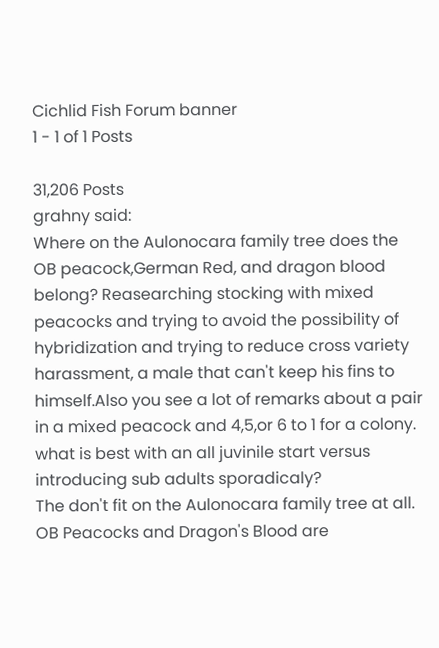Cichlid Fish Forum banner
1 - 1 of 1 Posts

31,206 Posts
grahny said:
Where on the Aulonocara family tree does the OB peacock,German Red, and dragon blood belong? Reasearching stocking with mixed peacocks and trying to avoid the possibility of hybridization and trying to reduce cross variety harassment, a male that can't keep his fins to himself.Also you see a lot of remarks about a pair in a mixed peacock and 4,5,or 6 to 1 for a colony. what is best with an all juvinile start versus introducing sub adults sporadicaly?
The don't fit on the Aulonocara family tree at all. OB Peacocks and Dragon's Blood are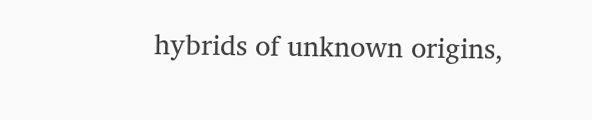hybrids of unknown origins,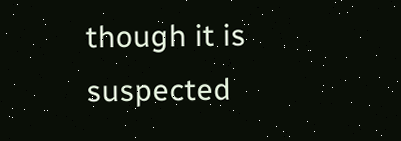though it is suspected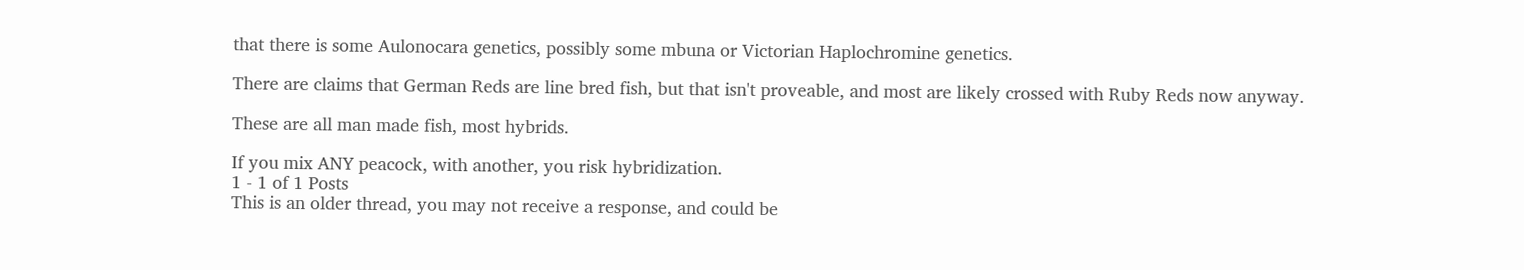that there is some Aulonocara genetics, possibly some mbuna or Victorian Haplochromine genetics.

There are claims that German Reds are line bred fish, but that isn't proveable, and most are likely crossed with Ruby Reds now anyway.

These are all man made fish, most hybrids.

If you mix ANY peacock, with another, you risk hybridization.
1 - 1 of 1 Posts
This is an older thread, you may not receive a response, and could be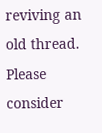reviving an old thread. Please consider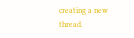creating a new thread.